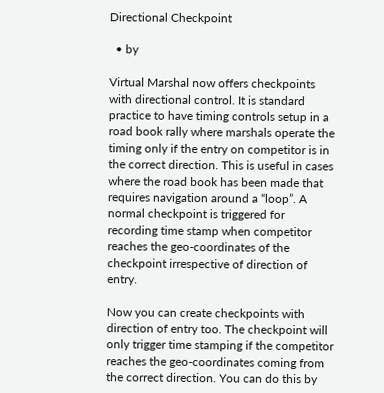Directional Checkpoint

  • by

Virtual Marshal now offers checkpoints with directional control. It is standard practice to have timing controls setup in a road book rally where marshals operate the timing only if the entry on competitor is in the correct direction. This is useful in cases where the road book has been made that requires navigation around a “loop”. A normal checkpoint is triggered for recording time stamp when competitor reaches the geo-coordinates of the checkpoint irrespective of direction of entry.

Now you can create checkpoints with direction of entry too. The checkpoint will only trigger time stamping if the competitor reaches the geo-coordinates coming from the correct direction. You can do this by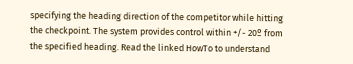specifying the heading direction of the competitor while hitting the checkpoint. The system provides control within +/- 20º from the specified heading. Read the linked HowTo to understand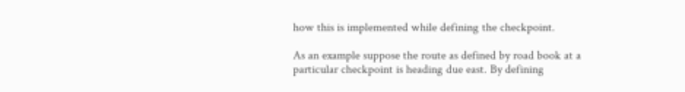how this is implemented while defining the checkpoint.

As an example suppose the route as defined by road book at a particular checkpoint is heading due east. By defining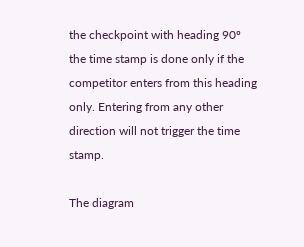the checkpoint with heading 90º the time stamp is done only if the competitor enters from this heading only. Entering from any other direction will not trigger the time stamp.

The diagram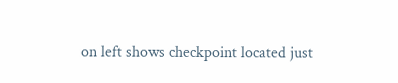on left shows checkpoint located just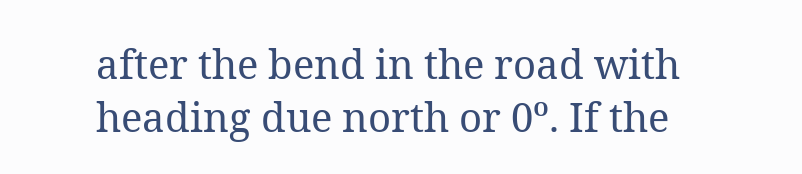after the bend in the road with heading due north or 0º. If the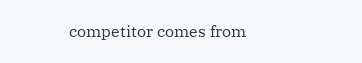competitor comes from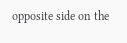opposite side on the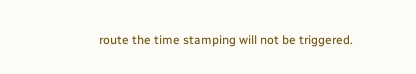route the time stamping will not be triggered.